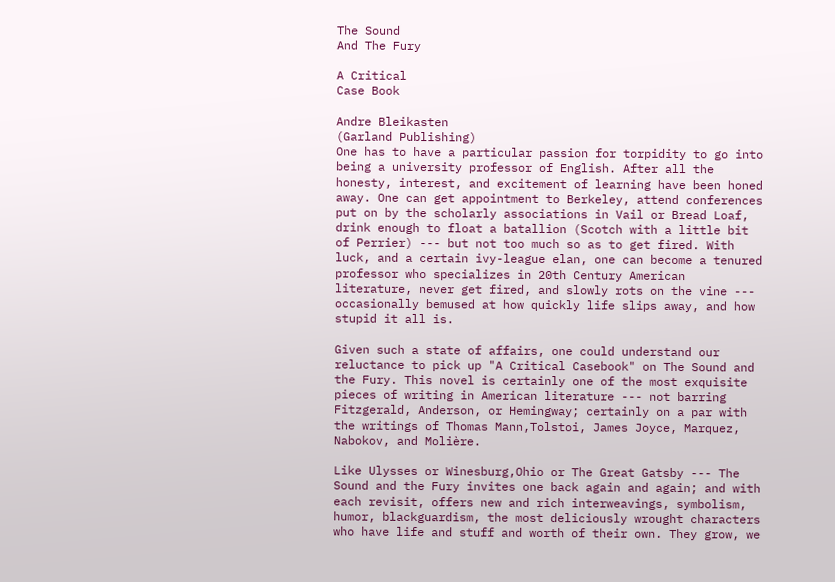The Sound
And The Fury

A Critical
Case Book

Andre Bleikasten
(Garland Publishing)
One has to have a particular passion for torpidity to go into being a university professor of English. After all the honesty, interest, and excitement of learning have been honed away. One can get appointment to Berkeley, attend conferences put on by the scholarly associations in Vail or Bread Loaf, drink enough to float a batallion (Scotch with a little bit of Perrier) --- but not too much so as to get fired. With luck, and a certain ivy-league elan, one can become a tenured professor who specializes in 20th Century American literature, never get fired, and slowly rots on the vine --- occasionally bemused at how quickly life slips away, and how stupid it all is.

Given such a state of affairs, one could understand our reluctance to pick up "A Critical Casebook" on The Sound and the Fury. This novel is certainly one of the most exquisite pieces of writing in American literature --- not barring Fitzgerald, Anderson, or Hemingway; certainly on a par with the writings of Thomas Mann,Tolstoi, James Joyce, Marquez, Nabokov, and Molière.

Like Ulysses or Winesburg,Ohio or The Great Gatsby --- The Sound and the Fury invites one back again and again; and with each revisit, offers new and rich interweavings, symbolism, humor, blackguardism, the most deliciously wrought characters who have life and stuff and worth of their own. They grow, we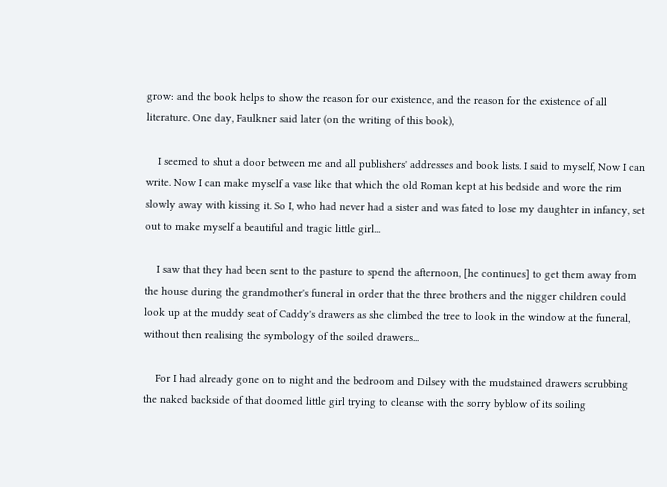grow: and the book helps to show the reason for our existence, and the reason for the existence of all literature. One day, Faulkner said later (on the writing of this book),

    I seemed to shut a door between me and all publishers' addresses and book lists. I said to myself, Now I can write. Now I can make myself a vase like that which the old Roman kept at his bedside and wore the rim slowly away with kissing it. So I, who had never had a sister and was fated to lose my daughter in infancy, set out to make myself a beautiful and tragic little girl...

    I saw that they had been sent to the pasture to spend the afternoon, [he continues] to get them away from the house during the grandmother's funeral in order that the three brothers and the nigger children could look up at the muddy seat of Caddy's drawers as she climbed the tree to look in the window at the funeral, without then realising the symbology of the soiled drawers...

    For I had already gone on to night and the bedroom and Dilsey with the mudstained drawers scrubbing the naked backside of that doomed little girl trying to cleanse with the sorry byblow of its soiling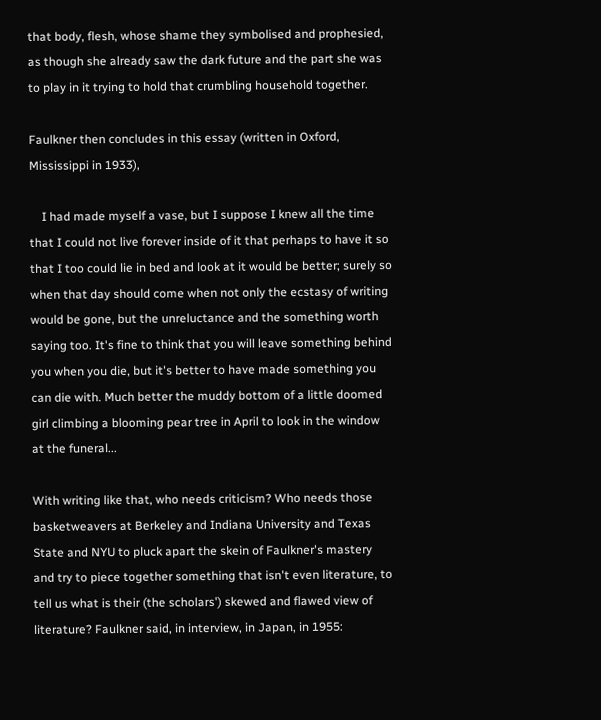that body, flesh, whose shame they symbolised and prophesied, as though she already saw the dark future and the part she was to play in it trying to hold that crumbling household together.

Faulkner then concludes in this essay (written in Oxford, Mississippi in 1933),

    I had made myself a vase, but I suppose I knew all the time that I could not live forever inside of it that perhaps to have it so that I too could lie in bed and look at it would be better; surely so when that day should come when not only the ecstasy of writing would be gone, but the unreluctance and the something worth saying too. It's fine to think that you will leave something behind you when you die, but it's better to have made something you can die with. Much better the muddy bottom of a little doomed girl climbing a blooming pear tree in April to look in the window at the funeral...

With writing like that, who needs criticism? Who needs those basketweavers at Berkeley and Indiana University and Texas State and NYU to pluck apart the skein of Faulkner's mastery and try to piece together something that isn't even literature, to tell us what is their (the scholars') skewed and flawed view of literature? Faulkner said, in interview, in Japan, in 1955: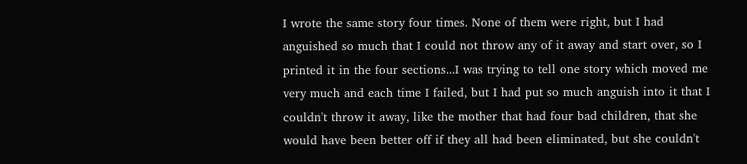I wrote the same story four times. None of them were right, but I had anguished so much that I could not throw any of it away and start over, so I printed it in the four sections...I was trying to tell one story which moved me very much and each time I failed, but I had put so much anguish into it that I couldn't throw it away, like the mother that had four bad children, that she would have been better off if they all had been eliminated, but she couldn't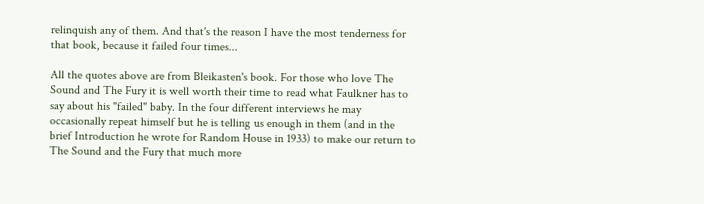relinquish any of them. And that's the reason I have the most tenderness for that book, because it failed four times...

All the quotes above are from Bleikasten's book. For those who love The Sound and The Fury it is well worth their time to read what Faulkner has to say about his "failed" baby. In the four different interviews he may occasionally repeat himself but he is telling us enough in them (and in the brief Introduction he wrote for Random House in 1933) to make our return to The Sound and the Fury that much more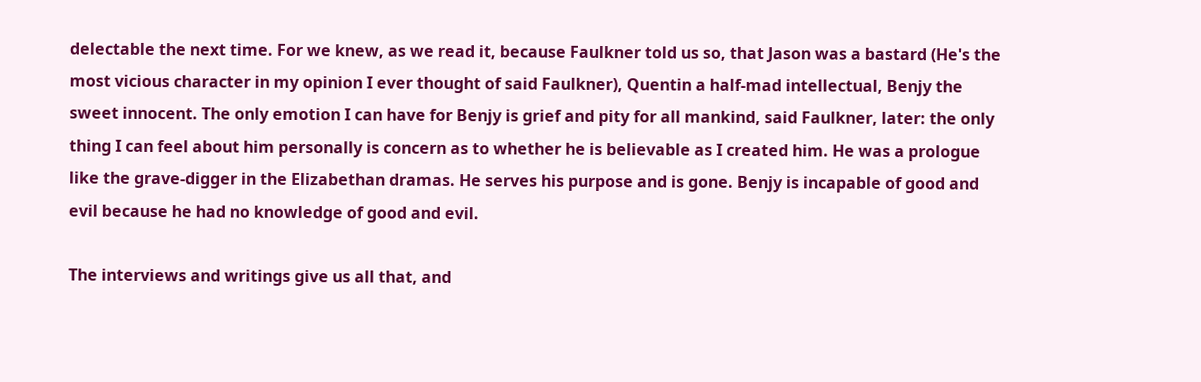delectable the next time. For we knew, as we read it, because Faulkner told us so, that Jason was a bastard (He's the most vicious character in my opinion I ever thought of said Faulkner), Quentin a half-mad intellectual, Benjy the sweet innocent. The only emotion I can have for Benjy is grief and pity for all mankind, said Faulkner, later: the only thing I can feel about him personally is concern as to whether he is believable as I created him. He was a prologue like the grave-digger in the Elizabethan dramas. He serves his purpose and is gone. Benjy is incapable of good and evil because he had no knowledge of good and evil.

The interviews and writings give us all that, and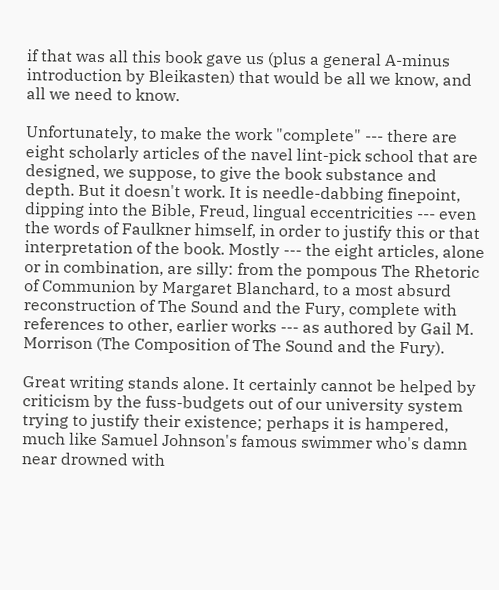if that was all this book gave us (plus a general A-minus introduction by Bleikasten) that would be all we know, and all we need to know.

Unfortunately, to make the work "complete" --- there are eight scholarly articles of the navel lint-pick school that are designed, we suppose, to give the book substance and depth. But it doesn't work. It is needle-dabbing finepoint, dipping into the Bible, Freud, lingual eccentricities --- even the words of Faulkner himself, in order to justify this or that interpretation of the book. Mostly --- the eight articles, alone or in combination, are silly: from the pompous The Rhetoric of Communion by Margaret Blanchard, to a most absurd reconstruction of The Sound and the Fury, complete with references to other, earlier works --- as authored by Gail M. Morrison (The Composition of The Sound and the Fury).

Great writing stands alone. It certainly cannot be helped by criticism by the fuss-budgets out of our university system trying to justify their existence; perhaps it is hampered, much like Samuel Johnson's famous swimmer who's damn near drowned with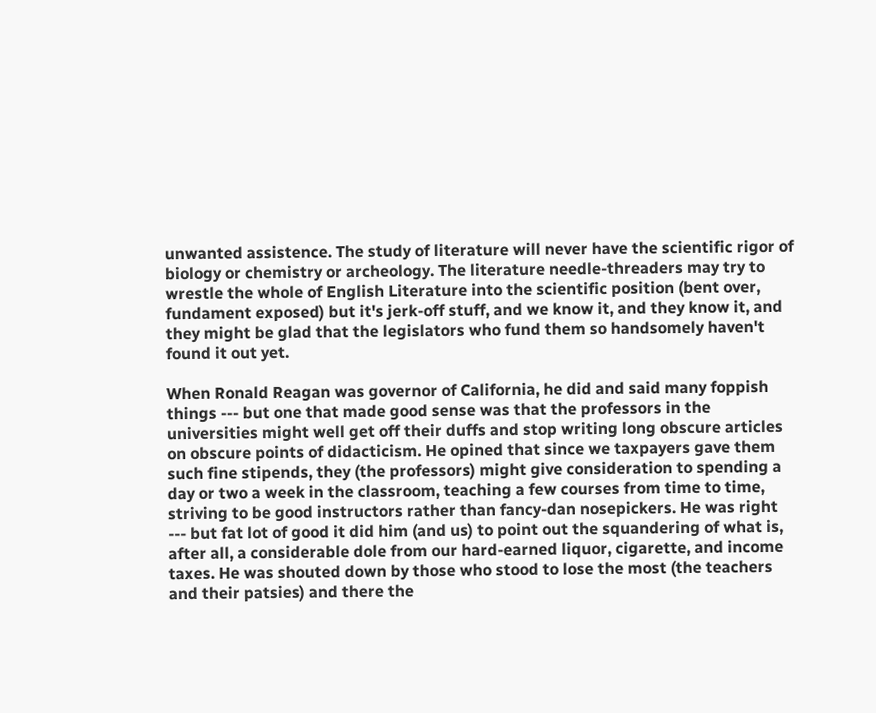unwanted assistence. The study of literature will never have the scientific rigor of biology or chemistry or archeology. The literature needle-threaders may try to wrestle the whole of English Literature into the scientific position (bent over, fundament exposed) but it's jerk-off stuff, and we know it, and they know it, and they might be glad that the legislators who fund them so handsomely haven't found it out yet.

When Ronald Reagan was governor of California, he did and said many foppish things --- but one that made good sense was that the professors in the universities might well get off their duffs and stop writing long obscure articles on obscure points of didacticism. He opined that since we taxpayers gave them such fine stipends, they (the professors) might give consideration to spending a day or two a week in the classroom, teaching a few courses from time to time, striving to be good instructors rather than fancy-dan nosepickers. He was right --- but fat lot of good it did him (and us) to point out the squandering of what is, after all, a considerable dole from our hard-earned liquor, cigarette, and income taxes. He was shouted down by those who stood to lose the most (the teachers and their patsies) and there the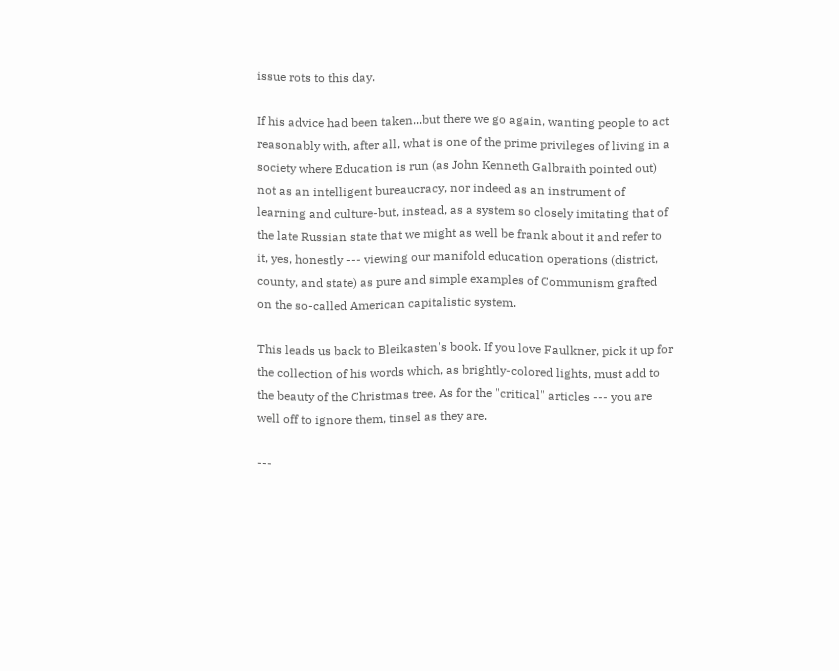issue rots to this day.

If his advice had been taken...but there we go again, wanting people to act reasonably with, after all, what is one of the prime privileges of living in a society where Education is run (as John Kenneth Galbraith pointed out) not as an intelligent bureaucracy, nor indeed as an instrument of learning and culture-but, instead, as a system so closely imitating that of the late Russian state that we might as well be frank about it and refer to it, yes, honestly --- viewing our manifold education operations (district, county, and state) as pure and simple examples of Communism grafted on the so-called American capitalistic system.

This leads us back to Bleikasten's book. If you love Faulkner, pick it up for the collection of his words which, as brightly-colored lights, must add to the beauty of the Christmas tree. As for the "critical" articles --- you are well off to ignore them, tinsel as they are.

---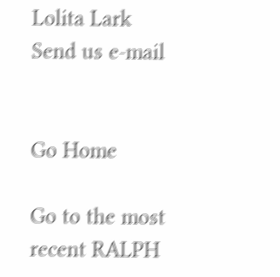Lolita Lark
Send us e-mail


Go Home

Go to the most recent RALPH